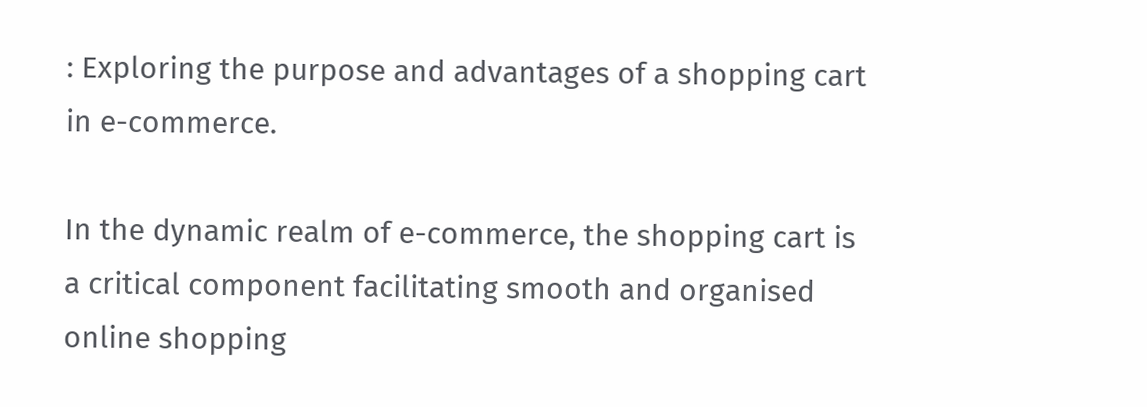: Exploring the purpose and advantages of a shopping cart in e-commerce.

In the dynamic realm of e-commerce, the shopping cart is a critical component facilitating smooth and organised online shopping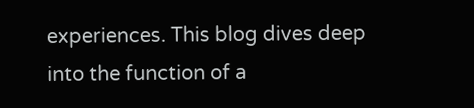experiences. This blog dives deep into the function of a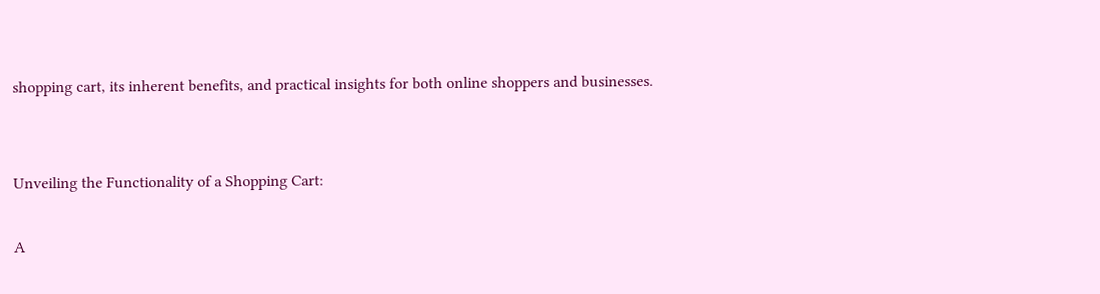shopping cart, its inherent benefits, and practical insights for both online shoppers and businesses.


Unveiling the Functionality of a Shopping Cart:

A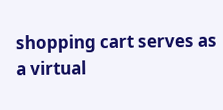shopping cart serves as a virtual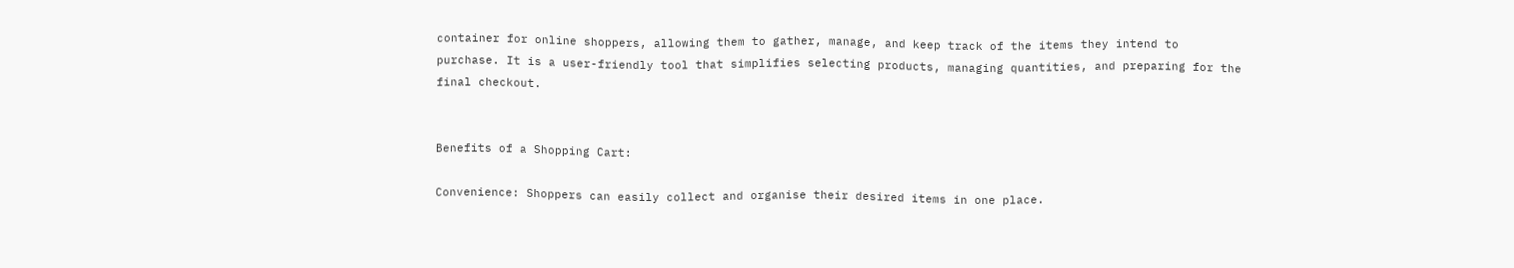container for online shoppers, allowing them to gather, manage, and keep track of the items they intend to purchase. It is a user-friendly tool that simplifies selecting products, managing quantities, and preparing for the final checkout.


Benefits of a Shopping Cart:

Convenience: Shoppers can easily collect and organise their desired items in one place.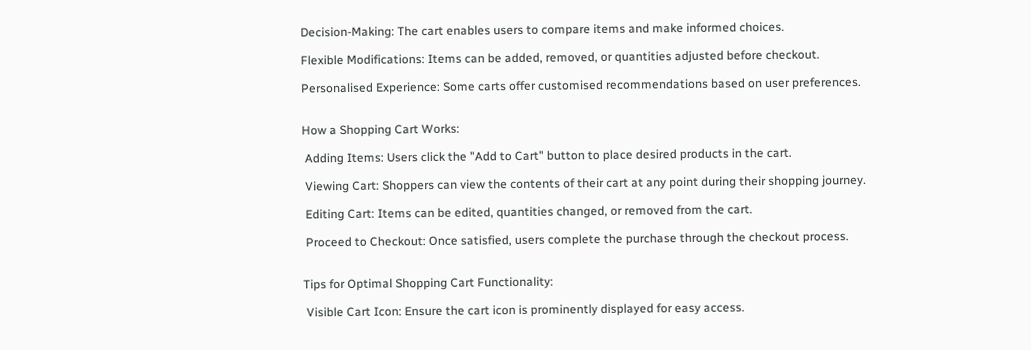Decision-Making: The cart enables users to compare items and make informed choices.

Flexible Modifications: Items can be added, removed, or quantities adjusted before checkout.

Personalised Experience: Some carts offer customised recommendations based on user preferences.


How a Shopping Cart Works:

 Adding Items: Users click the "Add to Cart" button to place desired products in the cart.

 Viewing Cart: Shoppers can view the contents of their cart at any point during their shopping journey.

 Editing Cart: Items can be edited, quantities changed, or removed from the cart.

 Proceed to Checkout: Once satisfied, users complete the purchase through the checkout process.


Tips for Optimal Shopping Cart Functionality:

 Visible Cart Icon: Ensure the cart icon is prominently displayed for easy access.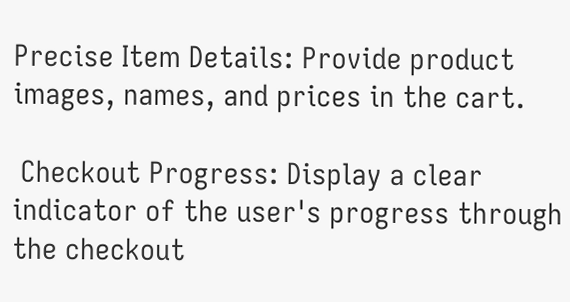Precise Item Details: Provide product images, names, and prices in the cart.

 Checkout Progress: Display a clear indicator of the user's progress through the checkout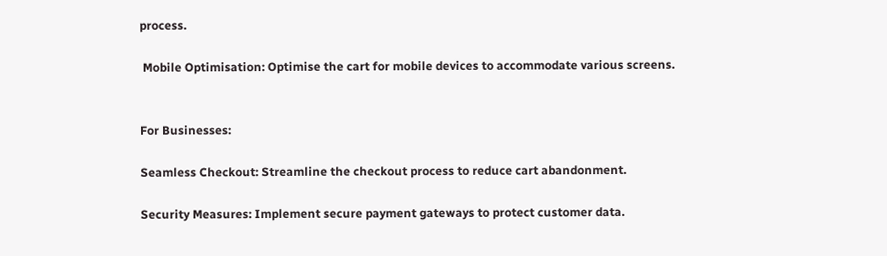process.

 Mobile Optimisation: Optimise the cart for mobile devices to accommodate various screens.


For Businesses:

Seamless Checkout: Streamline the checkout process to reduce cart abandonment.

Security Measures: Implement secure payment gateways to protect customer data.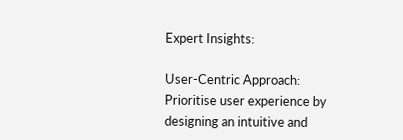Expert Insights:

User-Centric Approach: Prioritise user experience by designing an intuitive and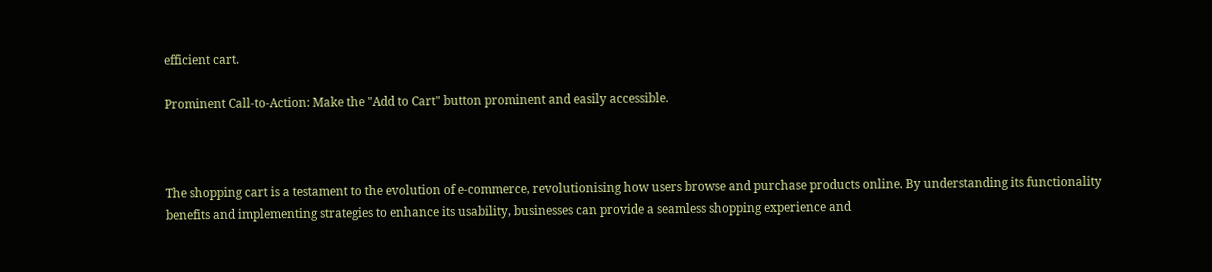efficient cart.

Prominent Call-to-Action: Make the "Add to Cart" button prominent and easily accessible.



The shopping cart is a testament to the evolution of e-commerce, revolutionising how users browse and purchase products online. By understanding its functionality benefits and implementing strategies to enhance its usability, businesses can provide a seamless shopping experience and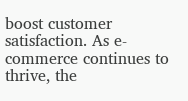boost customer satisfaction. As e-commerce continues to thrive, the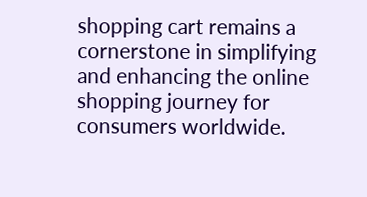shopping cart remains a cornerstone in simplifying and enhancing the online shopping journey for consumers worldwide.